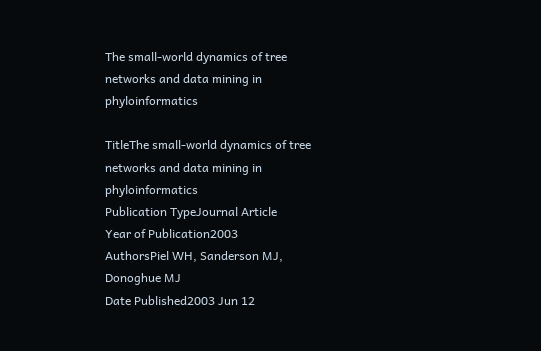The small-world dynamics of tree networks and data mining in phyloinformatics

TitleThe small-world dynamics of tree networks and data mining in phyloinformatics
Publication TypeJournal Article
Year of Publication2003
AuthorsPiel WH, Sanderson MJ, Donoghue MJ
Date Published2003 Jun 12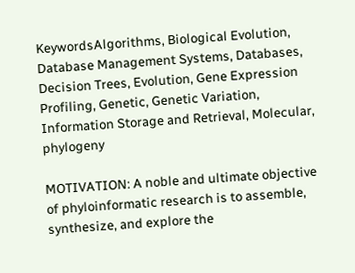KeywordsAlgorithms, Biological Evolution, Database Management Systems, Databases, Decision Trees, Evolution, Gene Expression Profiling, Genetic, Genetic Variation, Information Storage and Retrieval, Molecular, phylogeny

MOTIVATION: A noble and ultimate objective of phyloinformatic research is to assemble, synthesize, and explore the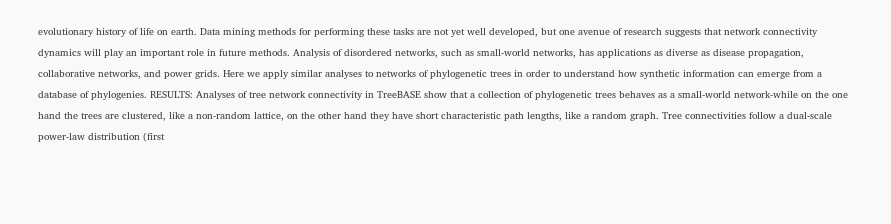evolutionary history of life on earth. Data mining methods for performing these tasks are not yet well developed, but one avenue of research suggests that network connectivity dynamics will play an important role in future methods. Analysis of disordered networks, such as small-world networks, has applications as diverse as disease propagation, collaborative networks, and power grids. Here we apply similar analyses to networks of phylogenetic trees in order to understand how synthetic information can emerge from a database of phylogenies. RESULTS: Analyses of tree network connectivity in TreeBASE show that a collection of phylogenetic trees behaves as a small-world network-while on the one hand the trees are clustered, like a non-random lattice, on the other hand they have short characteristic path lengths, like a random graph. Tree connectivities follow a dual-scale power-law distribution (first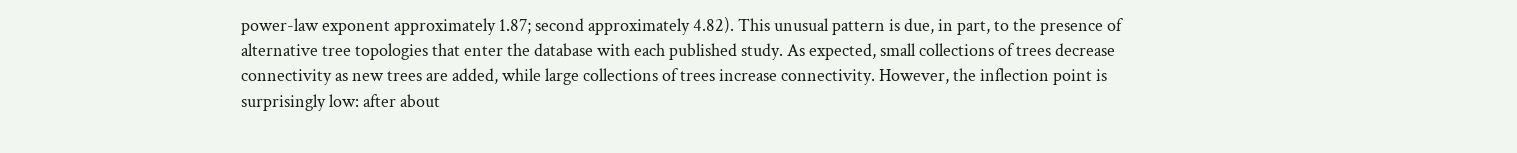power-law exponent approximately 1.87; second approximately 4.82). This unusual pattern is due, in part, to the presence of alternative tree topologies that enter the database with each published study. As expected, small collections of trees decrease connectivity as new trees are added, while large collections of trees increase connectivity. However, the inflection point is surprisingly low: after about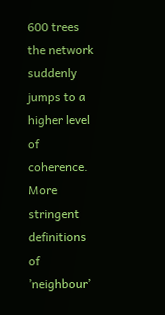600 trees the network suddenly jumps to a higher level of coherence. More stringent definitions of ’neighbour’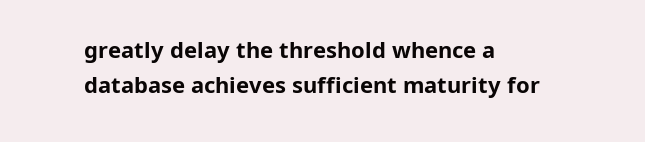greatly delay the threshold whence a database achieves sufficient maturity for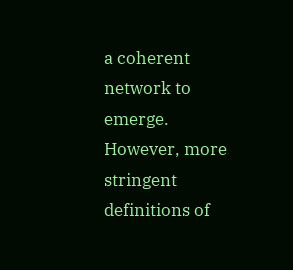a coherent network to emerge. However, more stringent definitions of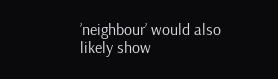’neighbour’ would also likely show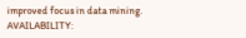improved focus in data mining. AVAILABILITY: